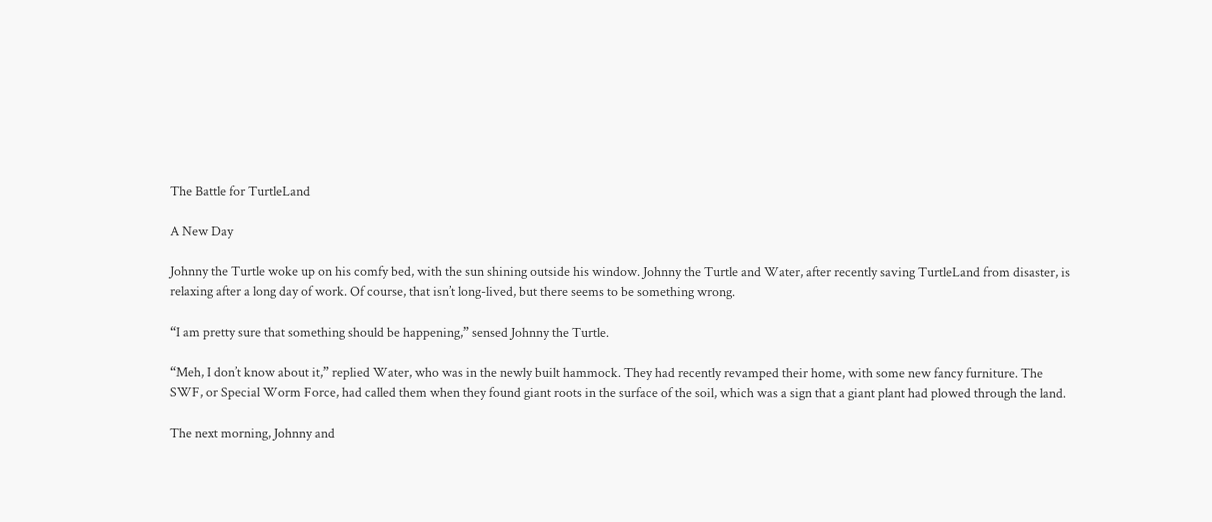The Battle for TurtleLand

A New Day

Johnny the Turtle woke up on his comfy bed, with the sun shining outside his window. Johnny the Turtle and Water, after recently saving TurtleLand from disaster, is relaxing after a long day of work. Of course, that isn’t long-lived, but there seems to be something wrong.

“I am pretty sure that something should be happening,” sensed Johnny the Turtle.

“Meh, I don’t know about it,” replied Water, who was in the newly built hammock. They had recently revamped their home, with some new fancy furniture. The SWF, or Special Worm Force, had called them when they found giant roots in the surface of the soil, which was a sign that a giant plant had plowed through the land.

The next morning, Johnny and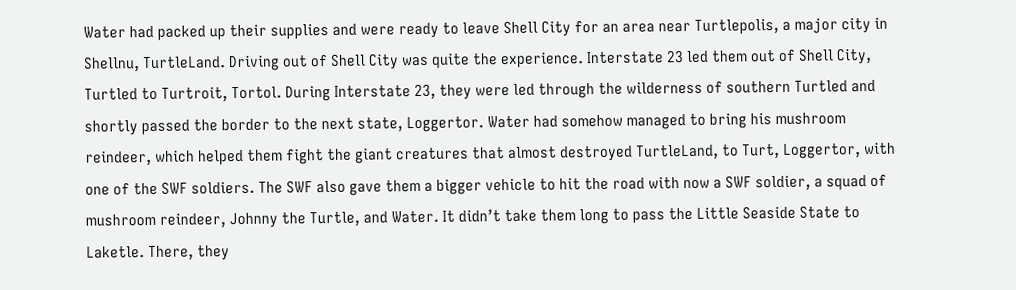Water had packed up their supplies and were ready to leave Shell City for an area near Turtlepolis, a major city in Shellnu, TurtleLand. Driving out of Shell City was quite the experience. Interstate 23 led them out of Shell City, Turtled to Turtroit, Tortol. During Interstate 23, they were led through the wilderness of southern Turtled and shortly passed the border to the next state, Loggertor. Water had somehow managed to bring his mushroom reindeer, which helped them fight the giant creatures that almost destroyed TurtleLand, to Turt, Loggertor, with one of the SWF soldiers. The SWF also gave them a bigger vehicle to hit the road with now a SWF soldier, a squad of mushroom reindeer, Johnny the Turtle, and Water. It didn’t take them long to pass the Little Seaside State to Laketle. There, they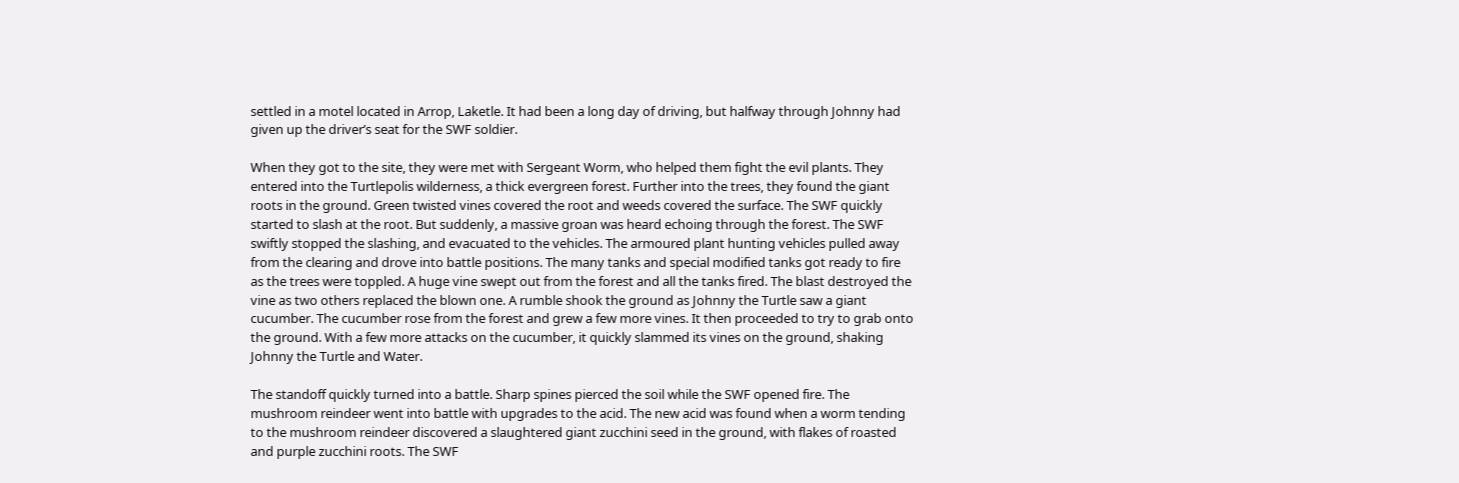settled in a motel located in Arrop, Laketle. It had been a long day of driving, but halfway through Johnny had given up the driver’s seat for the SWF soldier.

When they got to the site, they were met with Sergeant Worm, who helped them fight the evil plants. They entered into the Turtlepolis wilderness, a thick evergreen forest. Further into the trees, they found the giant roots in the ground. Green twisted vines covered the root and weeds covered the surface. The SWF quickly started to slash at the root. But suddenly, a massive groan was heard echoing through the forest. The SWF swiftly stopped the slashing, and evacuated to the vehicles. The armoured plant hunting vehicles pulled away from the clearing and drove into battle positions. The many tanks and special modified tanks got ready to fire as the trees were toppled. A huge vine swept out from the forest and all the tanks fired. The blast destroyed the vine as two others replaced the blown one. A rumble shook the ground as Johnny the Turtle saw a giant cucumber. The cucumber rose from the forest and grew a few more vines. It then proceeded to try to grab onto the ground. With a few more attacks on the cucumber, it quickly slammed its vines on the ground, shaking Johnny the Turtle and Water.

The standoff quickly turned into a battle. Sharp spines pierced the soil while the SWF opened fire. The mushroom reindeer went into battle with upgrades to the acid. The new acid was found when a worm tending to the mushroom reindeer discovered a slaughtered giant zucchini seed in the ground, with flakes of roasted and purple zucchini roots. The SWF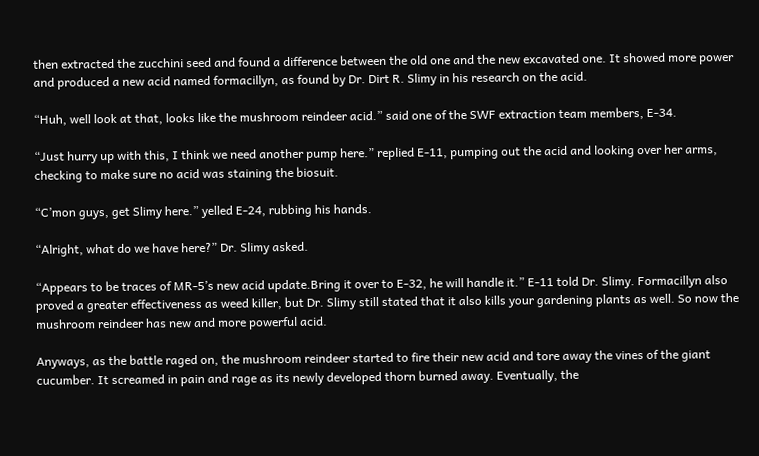then extracted the zucchini seed and found a difference between the old one and the new excavated one. It showed more power and produced a new acid named formacillyn, as found by Dr. Dirt R. Slimy in his research on the acid.

“Huh, well look at that, looks like the mushroom reindeer acid.” said one of the SWF extraction team members, E-34.

“Just hurry up with this, I think we need another pump here.” replied E-11, pumping out the acid and looking over her arms, checking to make sure no acid was staining the biosuit.

“C’mon guys, get Slimy here.” yelled E-24, rubbing his hands.

“Alright, what do we have here?” Dr. Slimy asked.

“Appears to be traces of MR-5’s new acid update.Bring it over to E-32, he will handle it.” E-11 told Dr. Slimy. Formacillyn also proved a greater effectiveness as weed killer, but Dr. Slimy still stated that it also kills your gardening plants as well. So now the mushroom reindeer has new and more powerful acid.

Anyways, as the battle raged on, the mushroom reindeer started to fire their new acid and tore away the vines of the giant cucumber. It screamed in pain and rage as its newly developed thorn burned away. Eventually, the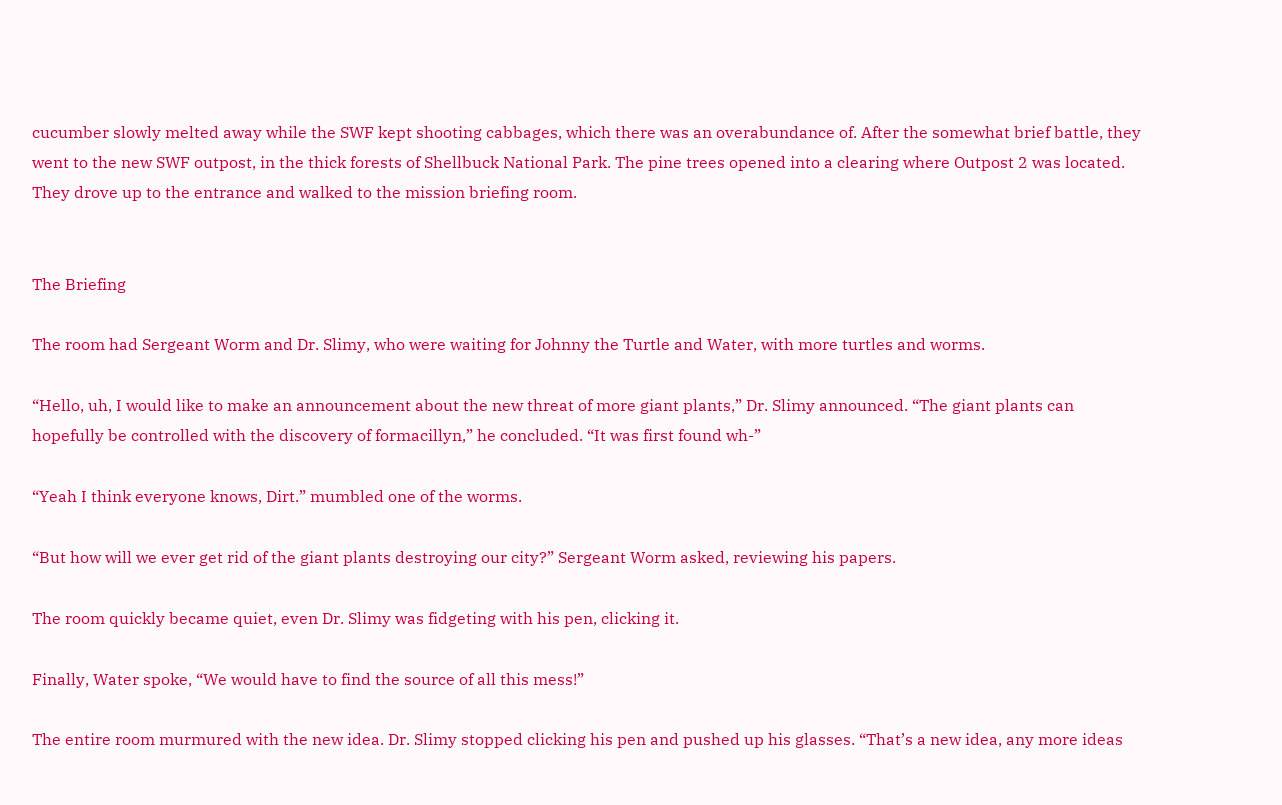cucumber slowly melted away while the SWF kept shooting cabbages, which there was an overabundance of. After the somewhat brief battle, they went to the new SWF outpost, in the thick forests of Shellbuck National Park. The pine trees opened into a clearing where Outpost 2 was located. They drove up to the entrance and walked to the mission briefing room.


The Briefing

The room had Sergeant Worm and Dr. Slimy, who were waiting for Johnny the Turtle and Water, with more turtles and worms.

“Hello, uh, I would like to make an announcement about the new threat of more giant plants,” Dr. Slimy announced. “The giant plants can hopefully be controlled with the discovery of formacillyn,” he concluded. “It was first found wh-”

“Yeah I think everyone knows, Dirt.” mumbled one of the worms.

“But how will we ever get rid of the giant plants destroying our city?” Sergeant Worm asked, reviewing his papers.

The room quickly became quiet, even Dr. Slimy was fidgeting with his pen, clicking it.

Finally, Water spoke, “We would have to find the source of all this mess!”

The entire room murmured with the new idea. Dr. Slimy stopped clicking his pen and pushed up his glasses. “That’s a new idea, any more ideas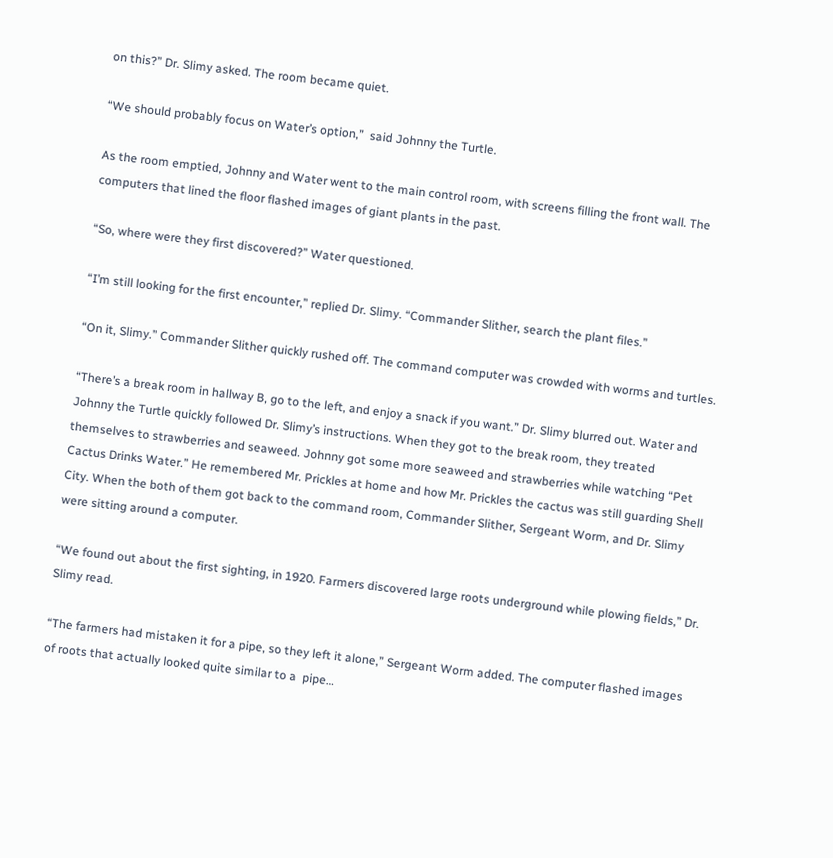on this?” Dr. Slimy asked. The room became quiet.

“We should probably focus on Water’s option,”  said Johnny the Turtle.

As the room emptied, Johnny and Water went to the main control room, with screens filling the front wall. The computers that lined the floor flashed images of giant plants in the past.

“So, where were they first discovered?” Water questioned.

“I’m still looking for the first encounter,” replied Dr. Slimy. “Commander Slither, search the plant files.”

“On it, Slimy.” Commander Slither quickly rushed off. The command computer was crowded with worms and turtles.

“There’s a break room in hallway B, go to the left, and enjoy a snack if you want.” Dr. Slimy blurred out. Water and Johnny the Turtle quickly followed Dr. Slimy’s instructions. When they got to the break room, they treated themselves to strawberries and seaweed. Johnny got some more seaweed and strawberries while watching “Pet Cactus Drinks Water.” He remembered Mr. Prickles at home and how Mr. Prickles the cactus was still guarding Shell City. When the both of them got back to the command room, Commander Slither, Sergeant Worm, and Dr. Slimy were sitting around a computer.

“We found out about the first sighting, in 1920. Farmers discovered large roots underground while plowing fields,” Dr. Slimy read.

“The farmers had mistaken it for a pipe, so they left it alone,” Sergeant Worm added. The computer flashed images of roots that actually looked quite similar to a  pipe…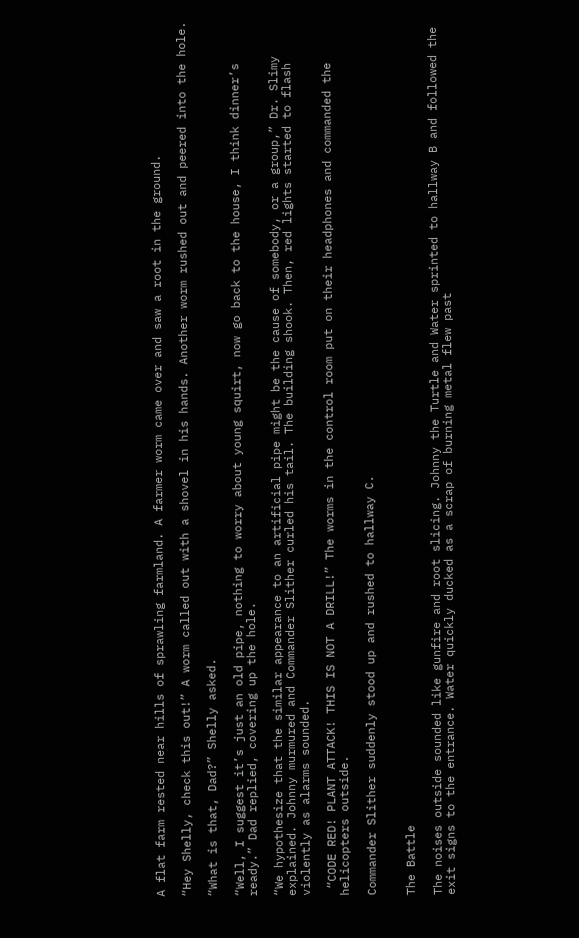A flat farm rested near hills of sprawling farmland. A farmer worm came over and saw a root in the ground.

“Hey Shelly, check this out!” A worm called out with a shovel in his hands. Another worm rushed out and peered into the hole.

“What is that, Dad?” Shelly asked.

“Well, I suggest it’s just an old pipe, nothing to worry about young squirt, now go back to the house, I think dinner’s ready.” Dad replied, covering up the hole.

“We hypothesize that the similar appearance to an artificial pipe might be the cause of somebody, or a group,” Dr. Slimy explained. Johnny murmured and Commander Slither curled his tail. The building shook. Then, red lights started to flash violently as alarms sounded.

 “CODE RED! PLANT ATTACK! THIS IS NOT A DRILL!” The worms in the control room put on their headphones and commanded the helicopters outside.

Commander Slither suddenly stood up and rushed to hallway C.


The Battle

The noises outside sounded like gunfire and root slicing. Johnny the Turtle and Water sprinted to hallway B and followed the exit signs to the entrance. Water quickly ducked as a scrap of burning metal flew past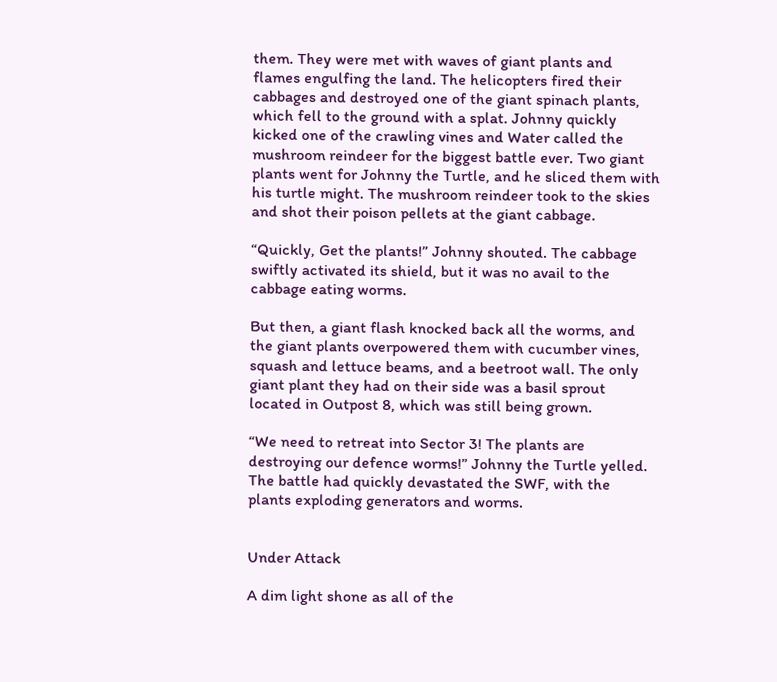them. They were met with waves of giant plants and flames engulfing the land. The helicopters fired their cabbages and destroyed one of the giant spinach plants, which fell to the ground with a splat. Johnny quickly kicked one of the crawling vines and Water called the mushroom reindeer for the biggest battle ever. Two giant plants went for Johnny the Turtle, and he sliced them with his turtle might. The mushroom reindeer took to the skies and shot their poison pellets at the giant cabbage.

“Quickly, Get the plants!” Johnny shouted. The cabbage swiftly activated its shield, but it was no avail to the cabbage eating worms.

But then, a giant flash knocked back all the worms, and the giant plants overpowered them with cucumber vines, squash and lettuce beams, and a beetroot wall. The only giant plant they had on their side was a basil sprout located in Outpost 8, which was still being grown.

“We need to retreat into Sector 3! The plants are destroying our defence worms!” Johnny the Turtle yelled. The battle had quickly devastated the SWF, with the plants exploding generators and worms.


Under Attack

A dim light shone as all of the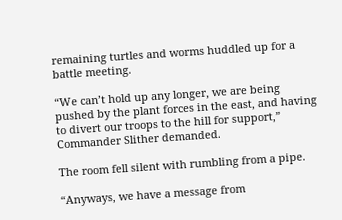remaining turtles and worms huddled up for a battle meeting.

“We can’t hold up any longer, we are being pushed by the plant forces in the east, and having to divert our troops to the hill for support,” Commander Slither demanded.

The room fell silent with rumbling from a pipe.

“Anyways, we have a message from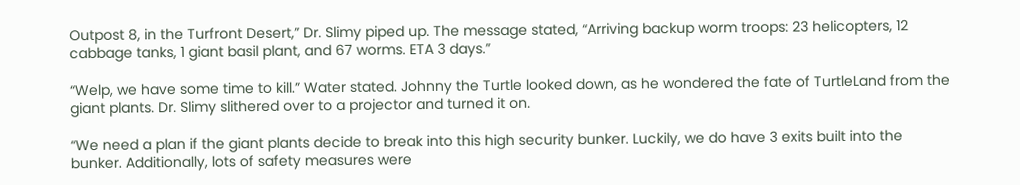Outpost 8, in the Turfront Desert,” Dr. Slimy piped up. The message stated, “Arriving backup worm troops: 23 helicopters, 12 cabbage tanks, 1 giant basil plant, and 67 worms. ETA 3 days.”

“Welp, we have some time to kill.” Water stated. Johnny the Turtle looked down, as he wondered the fate of TurtleLand from the giant plants. Dr. Slimy slithered over to a projector and turned it on.

“We need a plan if the giant plants decide to break into this high security bunker. Luckily, we do have 3 exits built into the bunker. Additionally, lots of safety measures were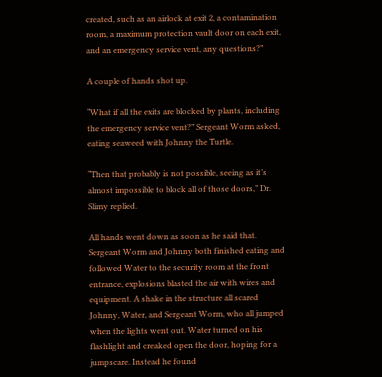created, such as an airlock at exit 2, a contamination room, a maximum protection vault door on each exit, and an emergency service vent, any questions?”

A couple of hands shot up.

“What if all the exits are blocked by plants, including the emergency service vent?” Sergeant Worm asked, eating seaweed with Johnny the Turtle.

“Then that probably is not possible, seeing as it’s almost impossible to block all of those doors,” Dr. Slimy replied.

All hands went down as soon as he said that. Sergeant Worm and Johnny both finished eating and followed Water to the security room at the front entrance, explosions blasted the air with wires and equipment. A shake in the structure all scared Johnny, Water, and Sergeant Worm, who all jumped when the lights went out. Water turned on his flashlight and creaked open the door, hoping for a jumpscare. Instead he found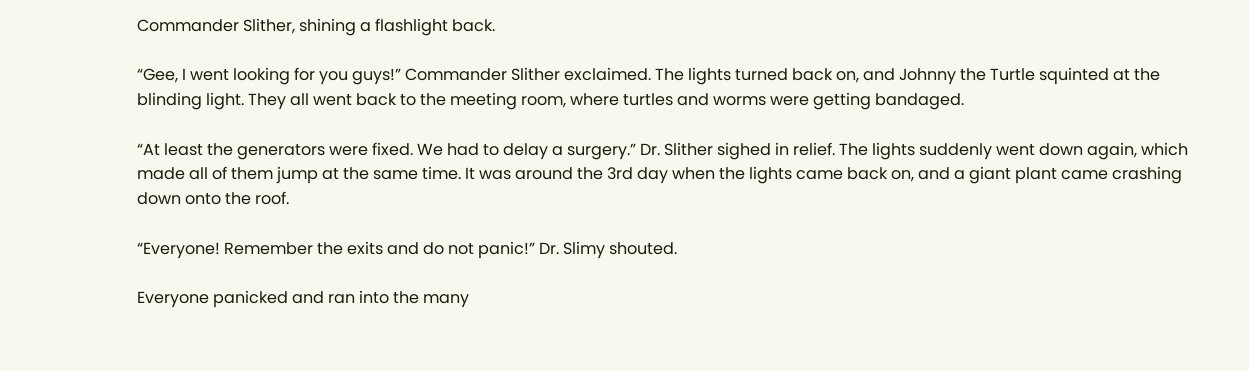Commander Slither, shining a flashlight back.

“Gee, I went looking for you guys!” Commander Slither exclaimed. The lights turned back on, and Johnny the Turtle squinted at the blinding light. They all went back to the meeting room, where turtles and worms were getting bandaged.

“At least the generators were fixed. We had to delay a surgery.” Dr. Slither sighed in relief. The lights suddenly went down again, which made all of them jump at the same time. It was around the 3rd day when the lights came back on, and a giant plant came crashing down onto the roof.

“Everyone! Remember the exits and do not panic!” Dr. Slimy shouted.

Everyone panicked and ran into the many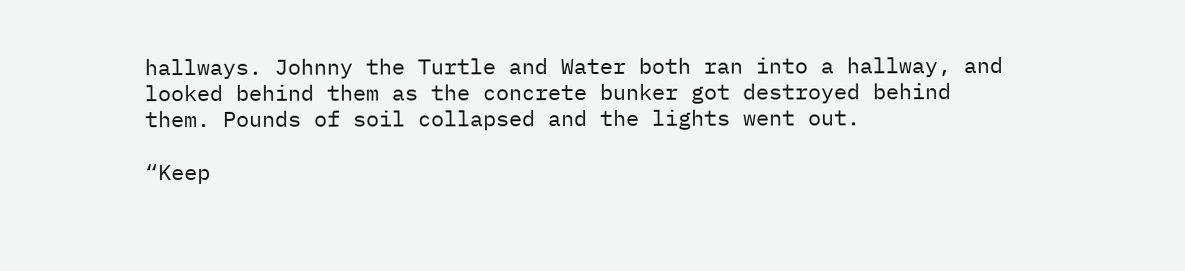hallways. Johnny the Turtle and Water both ran into a hallway, and looked behind them as the concrete bunker got destroyed behind them. Pounds of soil collapsed and the lights went out.

“Keep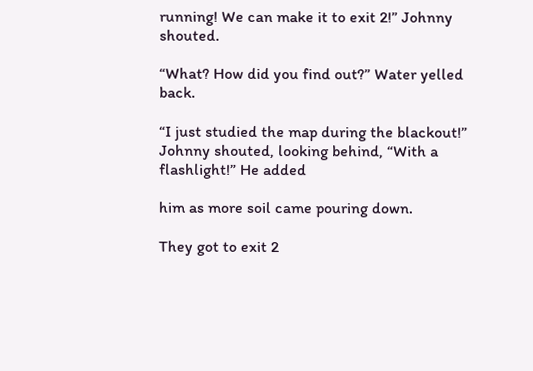running! We can make it to exit 2!” Johnny shouted.

“What? How did you find out?” Water yelled back.

“I just studied the map during the blackout!” Johnny shouted, looking behind, “With a flashlight!” He added

him as more soil came pouring down.

They got to exit 2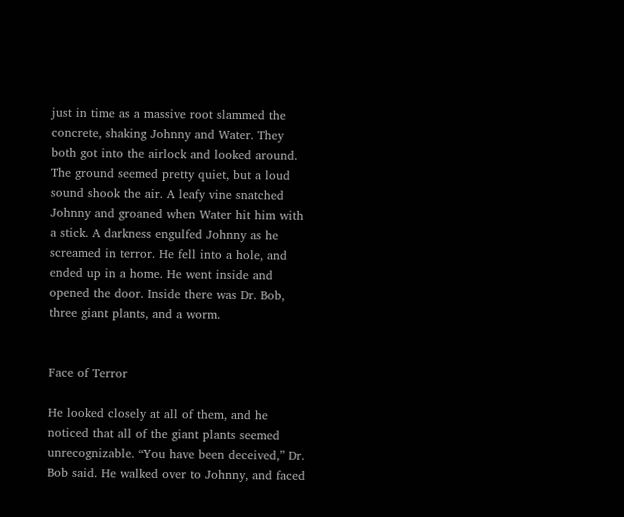just in time as a massive root slammed the concrete, shaking Johnny and Water. They both got into the airlock and looked around. The ground seemed pretty quiet, but a loud sound shook the air. A leafy vine snatched Johnny and groaned when Water hit him with a stick. A darkness engulfed Johnny as he screamed in terror. He fell into a hole, and ended up in a home. He went inside and opened the door. Inside there was Dr. Bob, three giant plants, and a worm.


Face of Terror

He looked closely at all of them, and he noticed that all of the giant plants seemed unrecognizable. “You have been deceived,” Dr. Bob said. He walked over to Johnny, and faced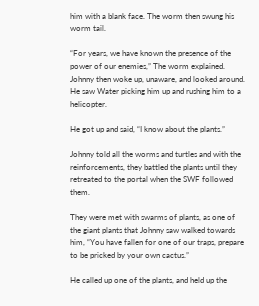him with a blank face. The worm then swung his worm tail.

“For years, we have known the presence of the power of our enemies,” The worm explained. Johnny then woke up, unaware, and looked around. He saw Water picking him up and rushing him to a helicopter.

He got up and said, “I know about the plants.”

Johnny told all the worms and turtles and with the reinforcements, they battled the plants until they retreated to the portal when the SWF followed them.

They were met with swarms of plants, as one of the giant plants that Johnny saw walked towards him, “You have fallen for one of our traps, prepare to be pricked by your own cactus.”

He called up one of the plants, and held up the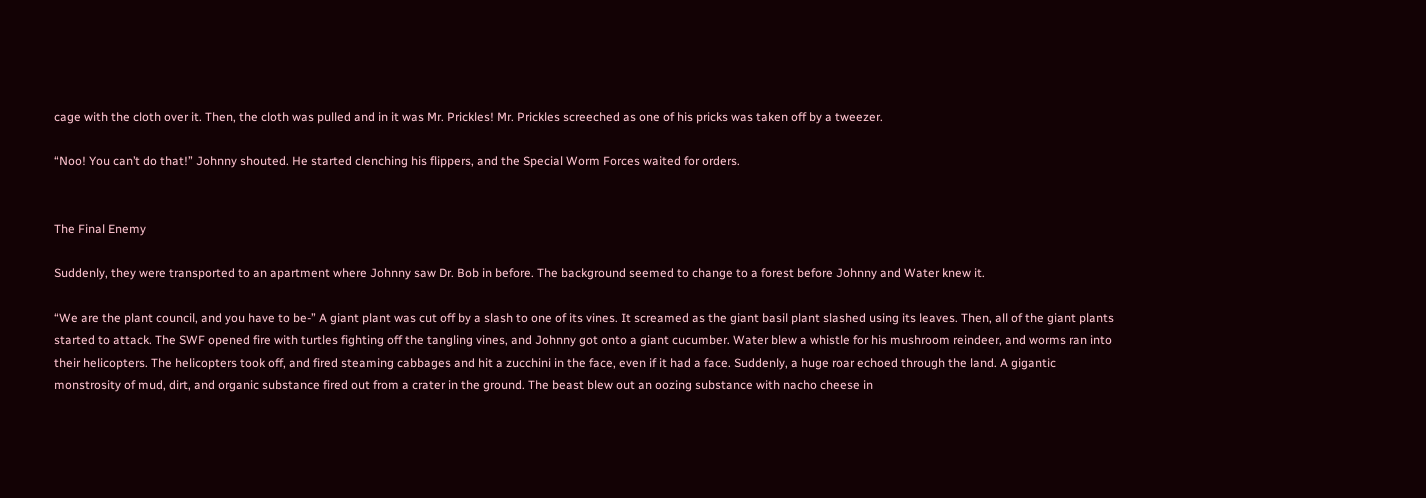cage with the cloth over it. Then, the cloth was pulled and in it was Mr. Prickles! Mr. Prickles screeched as one of his pricks was taken off by a tweezer.

“Noo! You can’t do that!” Johnny shouted. He started clenching his flippers, and the Special Worm Forces waited for orders.


The Final Enemy

Suddenly, they were transported to an apartment where Johnny saw Dr. Bob in before. The background seemed to change to a forest before Johnny and Water knew it.

“We are the plant council, and you have to be-” A giant plant was cut off by a slash to one of its vines. It screamed as the giant basil plant slashed using its leaves. Then, all of the giant plants started to attack. The SWF opened fire with turtles fighting off the tangling vines, and Johnny got onto a giant cucumber. Water blew a whistle for his mushroom reindeer, and worms ran into their helicopters. The helicopters took off, and fired steaming cabbages and hit a zucchini in the face, even if it had a face. Suddenly, a huge roar echoed through the land. A gigantic monstrosity of mud, dirt, and organic substance fired out from a crater in the ground. The beast blew out an oozing substance with nacho cheese in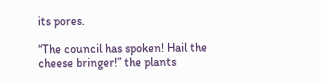its pores.

“The council has spoken! Hail the cheese bringer!” the plants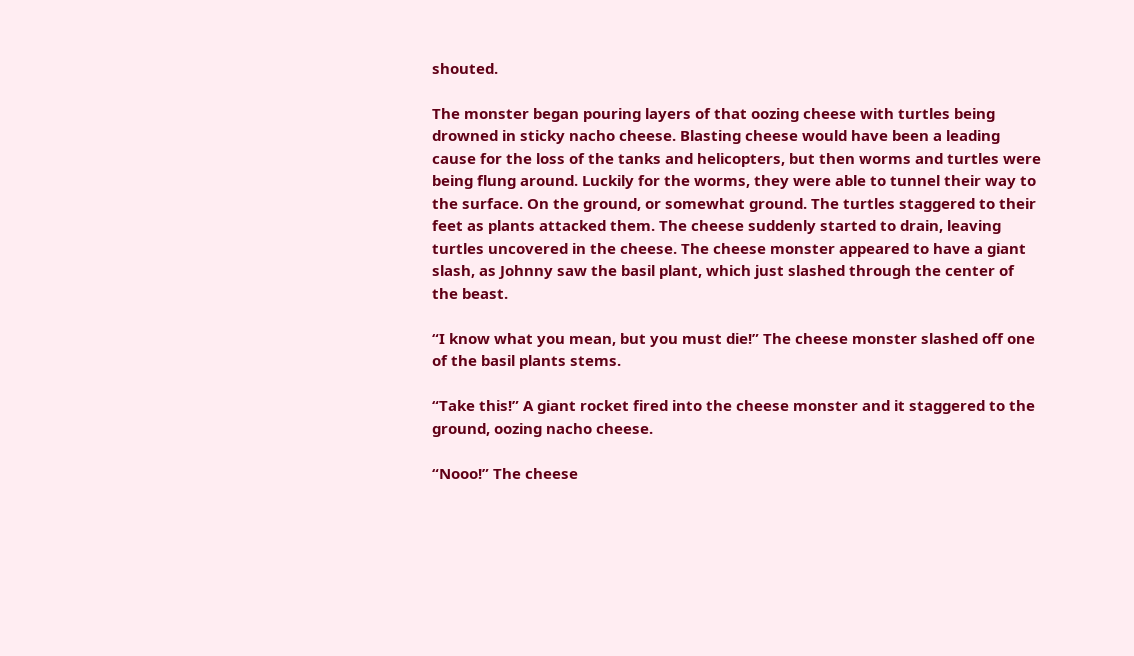shouted.

The monster began pouring layers of that oozing cheese with turtles being drowned in sticky nacho cheese. Blasting cheese would have been a leading cause for the loss of the tanks and helicopters, but then worms and turtles were being flung around. Luckily for the worms, they were able to tunnel their way to the surface. On the ground, or somewhat ground. The turtles staggered to their feet as plants attacked them. The cheese suddenly started to drain, leaving turtles uncovered in the cheese. The cheese monster appeared to have a giant slash, as Johnny saw the basil plant, which just slashed through the center of the beast.

“I know what you mean, but you must die!” The cheese monster slashed off one of the basil plants stems.

“Take this!” A giant rocket fired into the cheese monster and it staggered to the ground, oozing nacho cheese.

“Nooo!” The cheese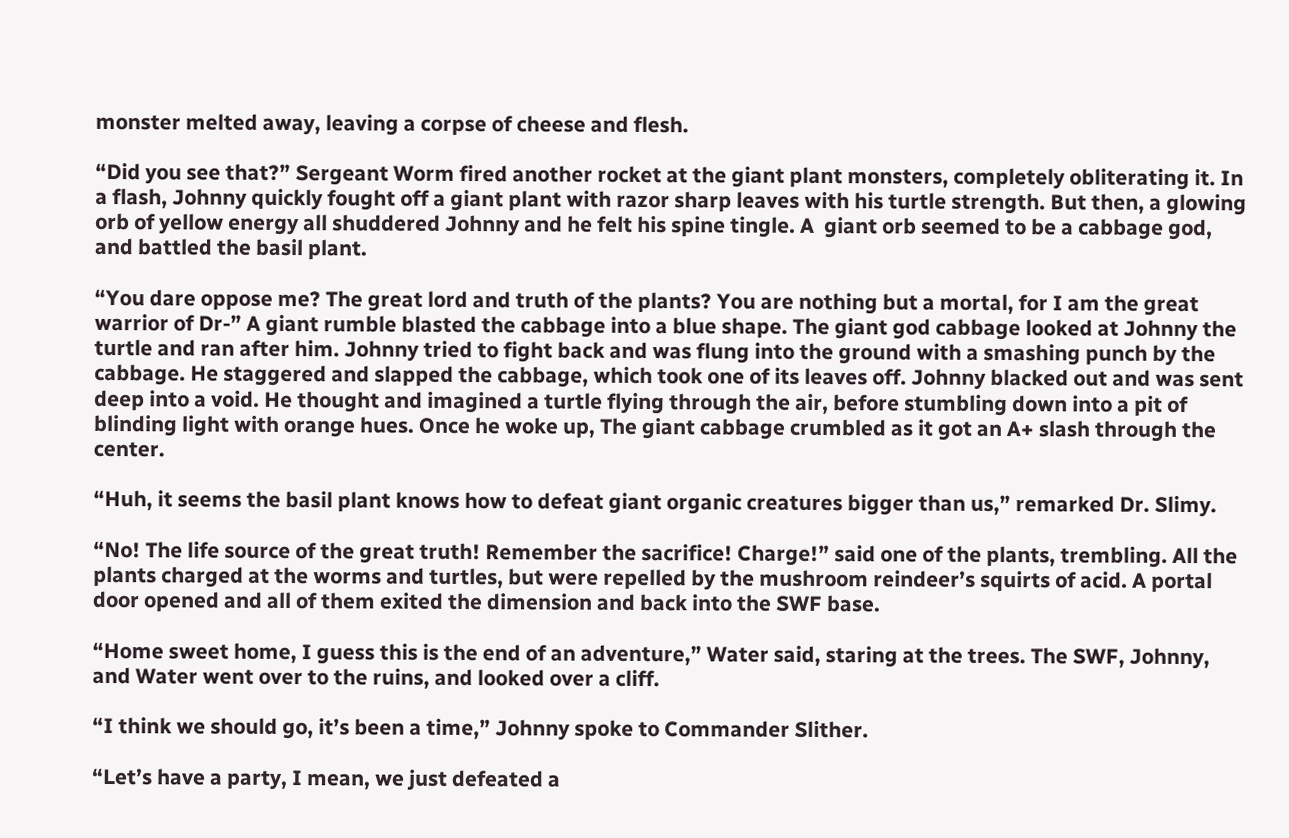monster melted away, leaving a corpse of cheese and flesh.

“Did you see that?” Sergeant Worm fired another rocket at the giant plant monsters, completely obliterating it. In a flash, Johnny quickly fought off a giant plant with razor sharp leaves with his turtle strength. But then, a glowing orb of yellow energy all shuddered Johnny and he felt his spine tingle. A  giant orb seemed to be a cabbage god, and battled the basil plant.

“You dare oppose me? The great lord and truth of the plants? You are nothing but a mortal, for I am the great warrior of Dr-” A giant rumble blasted the cabbage into a blue shape. The giant god cabbage looked at Johnny the turtle and ran after him. Johnny tried to fight back and was flung into the ground with a smashing punch by the cabbage. He staggered and slapped the cabbage, which took one of its leaves off. Johnny blacked out and was sent deep into a void. He thought and imagined a turtle flying through the air, before stumbling down into a pit of blinding light with orange hues. Once he woke up, The giant cabbage crumbled as it got an A+ slash through the center.

“Huh, it seems the basil plant knows how to defeat giant organic creatures bigger than us,” remarked Dr. Slimy.

“No! The life source of the great truth! Remember the sacrifice! Charge!” said one of the plants, trembling. All the plants charged at the worms and turtles, but were repelled by the mushroom reindeer’s squirts of acid. A portal door opened and all of them exited the dimension and back into the SWF base.

“Home sweet home, I guess this is the end of an adventure,” Water said, staring at the trees. The SWF, Johnny, and Water went over to the ruins, and looked over a cliff.

“I think we should go, it’s been a time,” Johnny spoke to Commander Slither.

“Let’s have a party, I mean, we just defeated a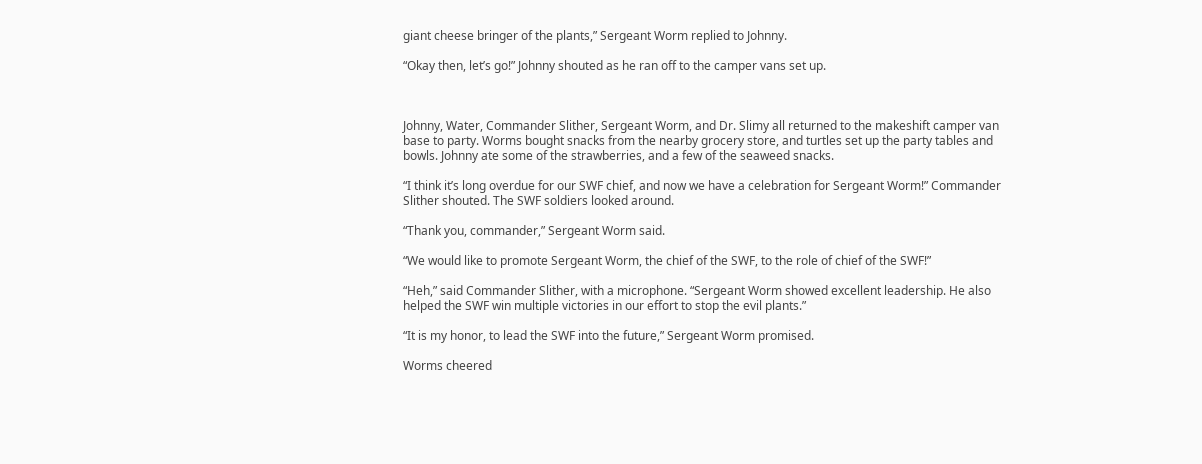giant cheese bringer of the plants,” Sergeant Worm replied to Johnny.

“Okay then, let’s go!” Johnny shouted as he ran off to the camper vans set up.



Johnny, Water, Commander Slither, Sergeant Worm, and Dr. Slimy all returned to the makeshift camper van base to party. Worms bought snacks from the nearby grocery store, and turtles set up the party tables and bowls. Johnny ate some of the strawberries, and a few of the seaweed snacks.

“I think it’s long overdue for our SWF chief, and now we have a celebration for Sergeant Worm!” Commander Slither shouted. The SWF soldiers looked around.

“Thank you, commander,” Sergeant Worm said.

“We would like to promote Sergeant Worm, the chief of the SWF, to the role of chief of the SWF!”

“Heh,” said Commander Slither, with a microphone. “Sergeant Worm showed excellent leadership. He also helped the SWF win multiple victories in our effort to stop the evil plants.”

“It is my honor, to lead the SWF into the future,” Sergeant Worm promised.

Worms cheered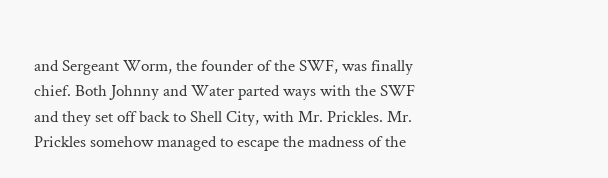and Sergeant Worm, the founder of the SWF, was finally chief. Both Johnny and Water parted ways with the SWF and they set off back to Shell City, with Mr. Prickles. Mr. Prickles somehow managed to escape the madness of the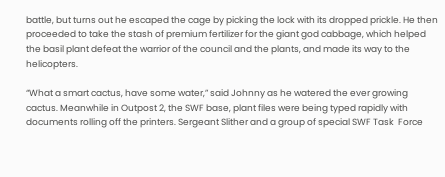battle, but turns out he escaped the cage by picking the lock with its dropped prickle. He then proceeded to take the stash of premium fertilizer for the giant god cabbage, which helped the basil plant defeat the warrior of the council and the plants, and made its way to the helicopters.

“What a smart cactus, have some water,” said Johnny as he watered the ever growing cactus. Meanwhile in Outpost 2, the SWF base, plant files were being typed rapidly with documents rolling off the printers. Sergeant Slither and a group of special SWF Task  Force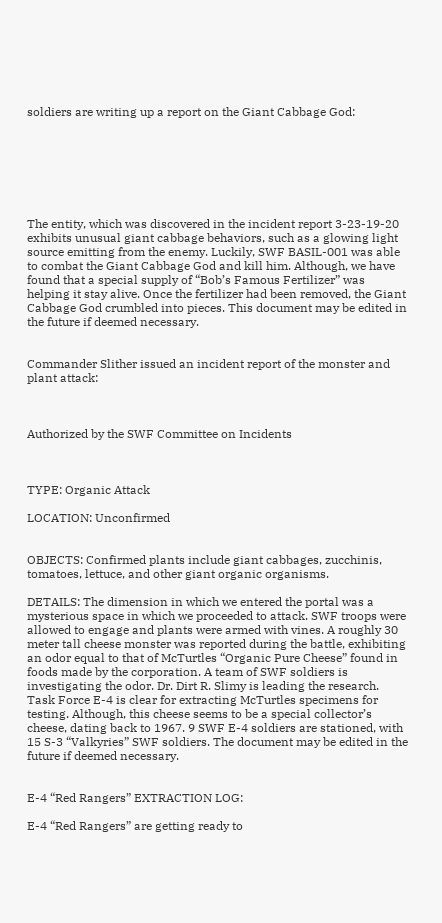soldiers are writing up a report on the Giant Cabbage God:







The entity, which was discovered in the incident report 3-23-19-20 exhibits unusual giant cabbage behaviors, such as a glowing light source emitting from the enemy. Luckily, SWF BASIL-001 was able to combat the Giant Cabbage God and kill him. Although, we have found that a special supply of “Bob’s Famous Fertilizer” was helping it stay alive. Once the fertilizer had been removed, the Giant Cabbage God crumbled into pieces. This document may be edited in the future if deemed necessary.


Commander Slither issued an incident report of the monster and plant attack:



Authorized by the SWF Committee on Incidents



TYPE: Organic Attack

LOCATION: Unconfirmed


OBJECTS: Confirmed plants include giant cabbages, zucchinis, tomatoes, lettuce, and other giant organic organisms.

DETAILS: The dimension in which we entered the portal was a mysterious space in which we proceeded to attack. SWF troops were allowed to engage and plants were armed with vines. A roughly 30 meter tall cheese monster was reported during the battle, exhibiting an odor equal to that of McTurtles “Organic Pure Cheese” found in foods made by the corporation. A team of SWF soldiers is investigating the odor. Dr. Dirt R. Slimy is leading the research. Task Force E-4 is clear for extracting McTurtles specimens for testing. Although, this cheese seems to be a special collector’s cheese, dating back to 1967. 9 SWF E-4 soldiers are stationed, with 15 S-3 “Valkyries” SWF soldiers. The document may be edited in the future if deemed necessary.


E-4 “Red Rangers” EXTRACTION LOG:

E-4 “Red Rangers” are getting ready to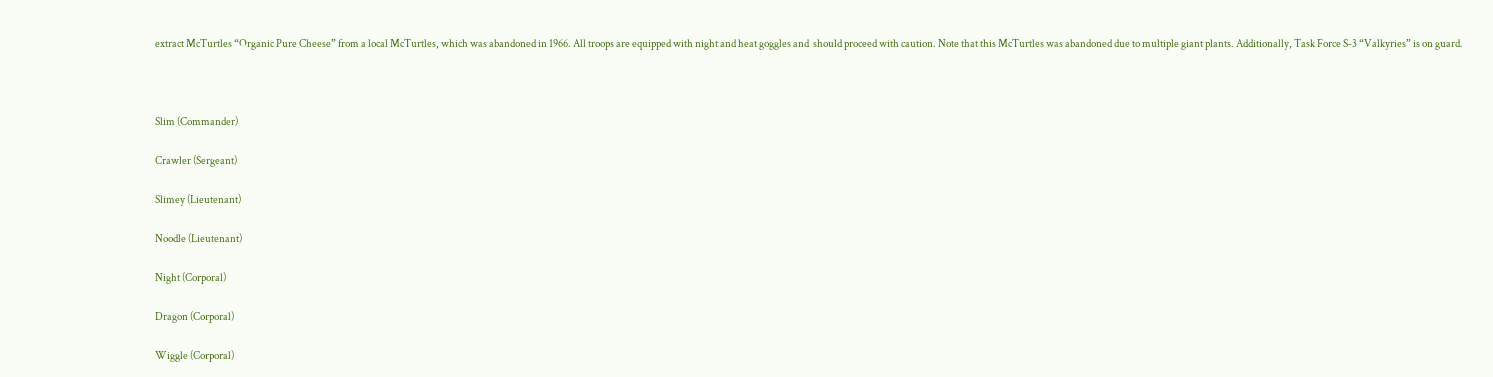extract McTurtles “Organic Pure Cheese” from a local McTurtles, which was abandoned in 1966. All troops are equipped with night and heat goggles and  should proceed with caution. Note that this McTurtles was abandoned due to multiple giant plants. Additionally, Task Force S-3 “Valkyries” is on guard.



Slim (Commander)

Crawler (Sergeant)

Slimey (Lieutenant)

Noodle (Lieutenant)

Night (Corporal)

Dragon (Corporal)

Wiggle (Corporal)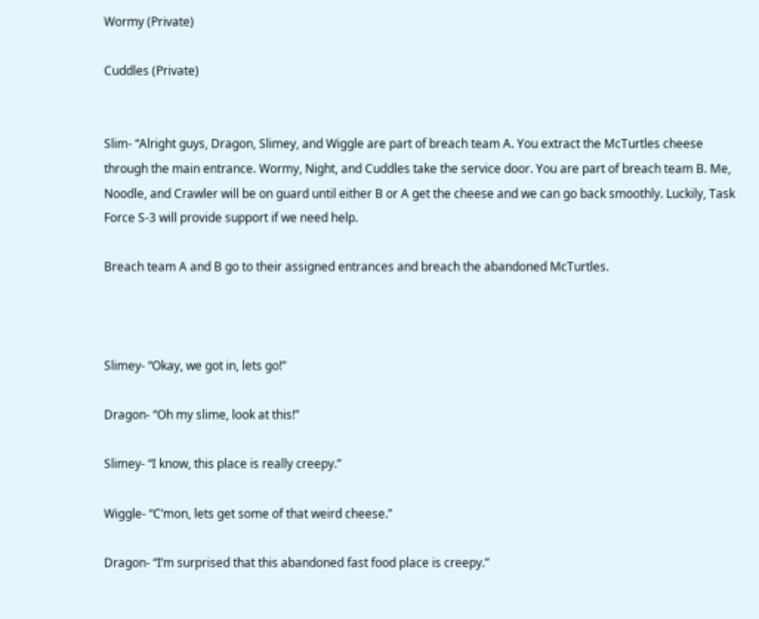Wormy (Private)

Cuddles (Private)


Slim- “Alright guys, Dragon, Slimey, and Wiggle are part of breach team A. You extract the McTurtles cheese through the main entrance. Wormy, Night, and Cuddles take the service door. You are part of breach team B. Me, Noodle, and Crawler will be on guard until either B or A get the cheese and we can go back smoothly. Luckily, Task Force S-3 will provide support if we need help.

Breach team A and B go to their assigned entrances and breach the abandoned McTurtles.



Slimey- “Okay, we got in, lets go!”

Dragon- “Oh my slime, look at this!”

Slimey- “I know, this place is really creepy.”

Wiggle- “C’mon, lets get some of that weird cheese.”

Dragon- “I’m surprised that this abandoned fast food place is creepy.”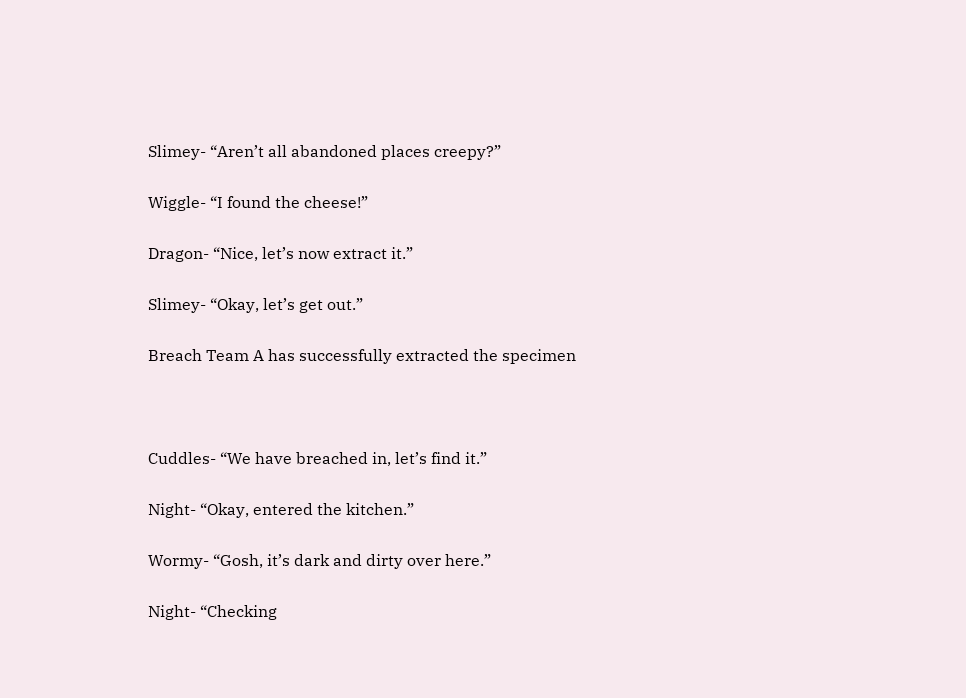Slimey- “Aren’t all abandoned places creepy?”

Wiggle- “I found the cheese!”

Dragon- “Nice, let’s now extract it.”

Slimey- “Okay, let’s get out.”

Breach Team A has successfully extracted the specimen



Cuddles- “We have breached in, let’s find it.”

Night- “Okay, entered the kitchen.”

Wormy- “Gosh, it’s dark and dirty over here.”

Night- “Checking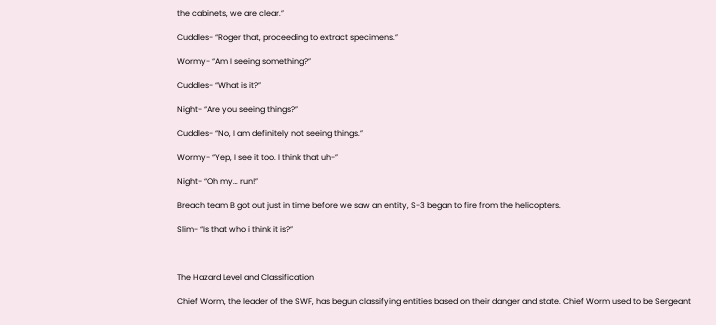the cabinets, we are clear.”

Cuddles- “Roger that, proceeding to extract specimens.”

Wormy- “Am I seeing something?”

Cuddles- “What is it?”

Night- “Are you seeing things?”

Cuddles- “No, I am definitely not seeing things.”

Wormy- “Yep, I see it too. I think that uh-”

Night- “Oh my… run!”

Breach team B got out just in time before we saw an entity, S-3 began to fire from the helicopters.

Slim- “Is that who i think it is?”



The Hazard Level and Classification

Chief Worm, the leader of the SWF, has begun classifying entities based on their danger and state. Chief Worm used to be Sergeant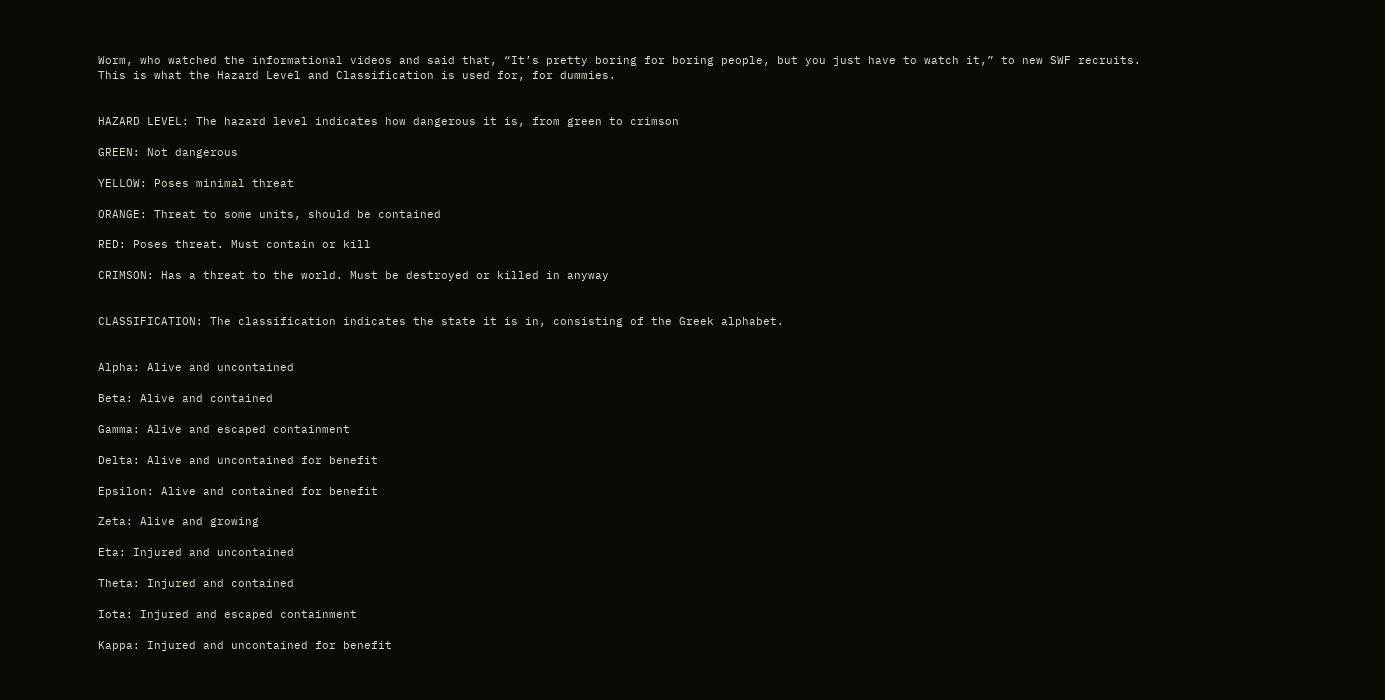Worm, who watched the informational videos and said that, “It’s pretty boring for boring people, but you just have to watch it,” to new SWF recruits. This is what the Hazard Level and Classification is used for, for dummies.


HAZARD LEVEL: The hazard level indicates how dangerous it is, from green to crimson

GREEN: Not dangerous

YELLOW: Poses minimal threat

ORANGE: Threat to some units, should be contained

RED: Poses threat. Must contain or kill

CRIMSON: Has a threat to the world. Must be destroyed or killed in anyway


CLASSIFICATION: The classification indicates the state it is in, consisting of the Greek alphabet.


Alpha: Alive and uncontained

Beta: Alive and contained

Gamma: Alive and escaped containment

Delta: Alive and uncontained for benefit

Epsilon: Alive and contained for benefit

Zeta: Alive and growing

Eta: Injured and uncontained

Theta: Injured and contained

Iota: Injured and escaped containment

Kappa: Injured and uncontained for benefit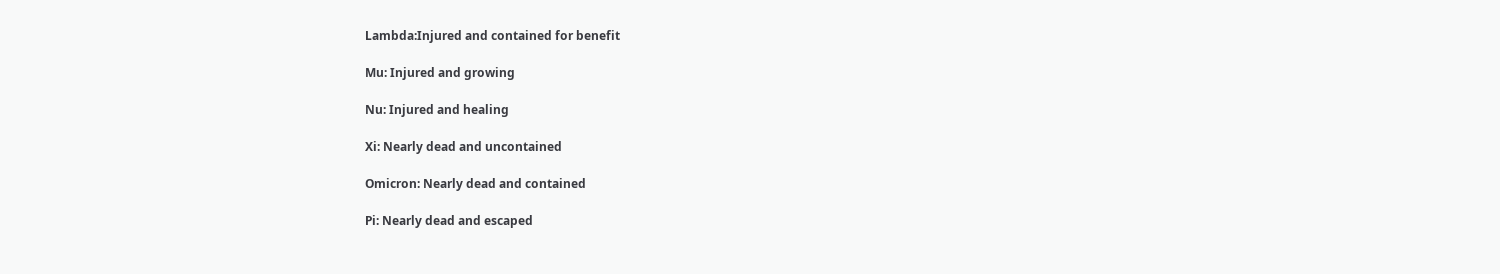Lambda:Injured and contained for benefit

Mu: Injured and growing

Nu: Injured and healing

Xi: Nearly dead and uncontained

Omicron: Nearly dead and contained

Pi: Nearly dead and escaped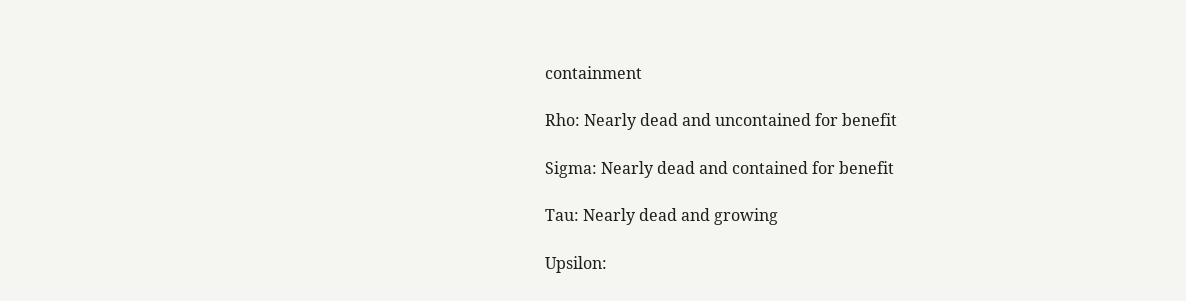containment

Rho: Nearly dead and uncontained for benefit

Sigma: Nearly dead and contained for benefit

Tau: Nearly dead and growing

Upsilon: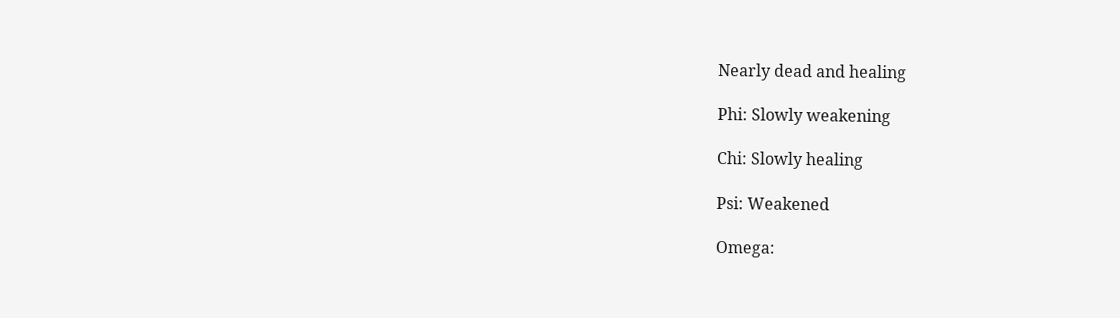Nearly dead and healing

Phi: Slowly weakening

Chi: Slowly healing

Psi: Weakened

Omega: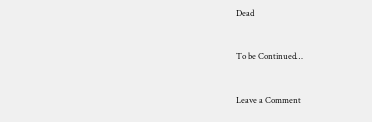Dead


To be Continued…


Leave a Comment